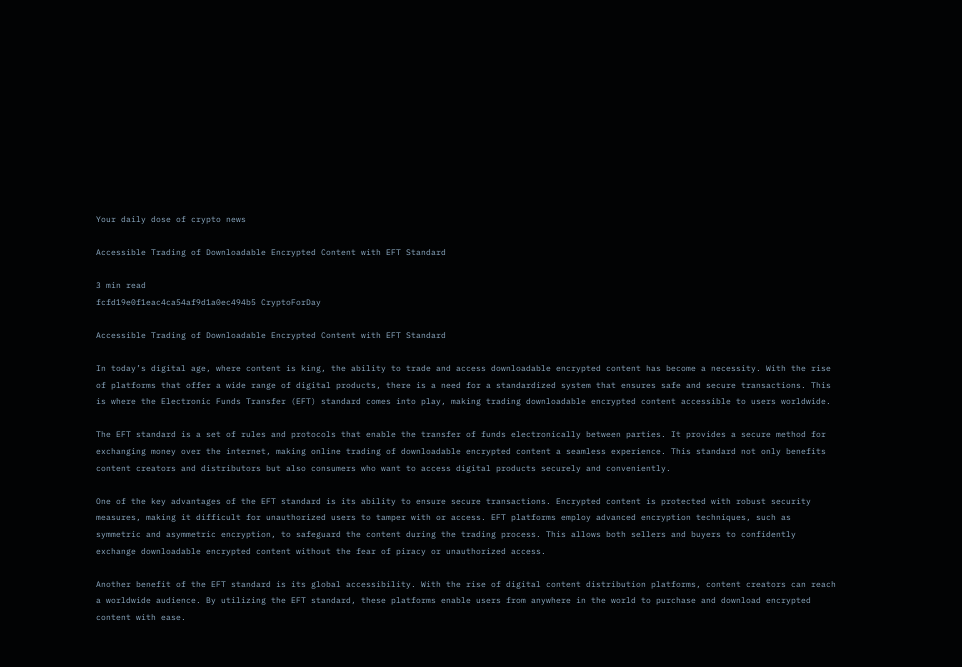Your daily dose of crypto news

Accessible Trading of Downloadable Encrypted Content with EFT Standard

3 min read
fcfd19e0f1eac4ca54af9d1a0ec494b5 CryptoForDay

Accessible Trading of Downloadable Encrypted Content with EFT Standard

In today’s digital age, where content is king, the ability to trade and access downloadable encrypted content has become a necessity. With the rise of platforms that offer a wide range of digital products, there is a need for a standardized system that ensures safe and secure transactions. This is where the Electronic Funds Transfer (EFT) standard comes into play, making trading downloadable encrypted content accessible to users worldwide.

The EFT standard is a set of rules and protocols that enable the transfer of funds electronically between parties. It provides a secure method for exchanging money over the internet, making online trading of downloadable encrypted content a seamless experience. This standard not only benefits content creators and distributors but also consumers who want to access digital products securely and conveniently.

One of the key advantages of the EFT standard is its ability to ensure secure transactions. Encrypted content is protected with robust security measures, making it difficult for unauthorized users to tamper with or access. EFT platforms employ advanced encryption techniques, such as symmetric and asymmetric encryption, to safeguard the content during the trading process. This allows both sellers and buyers to confidently exchange downloadable encrypted content without the fear of piracy or unauthorized access.

Another benefit of the EFT standard is its global accessibility. With the rise of digital content distribution platforms, content creators can reach a worldwide audience. By utilizing the EFT standard, these platforms enable users from anywhere in the world to purchase and download encrypted content with ease.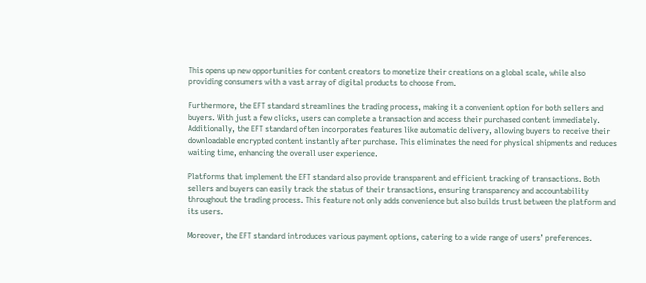This opens up new opportunities for content creators to monetize their creations on a global scale, while also providing consumers with a vast array of digital products to choose from.

Furthermore, the EFT standard streamlines the trading process, making it a convenient option for both sellers and buyers. With just a few clicks, users can complete a transaction and access their purchased content immediately. Additionally, the EFT standard often incorporates features like automatic delivery, allowing buyers to receive their downloadable encrypted content instantly after purchase. This eliminates the need for physical shipments and reduces waiting time, enhancing the overall user experience.

Platforms that implement the EFT standard also provide transparent and efficient tracking of transactions. Both sellers and buyers can easily track the status of their transactions, ensuring transparency and accountability throughout the trading process. This feature not only adds convenience but also builds trust between the platform and its users.

Moreover, the EFT standard introduces various payment options, catering to a wide range of users’ preferences.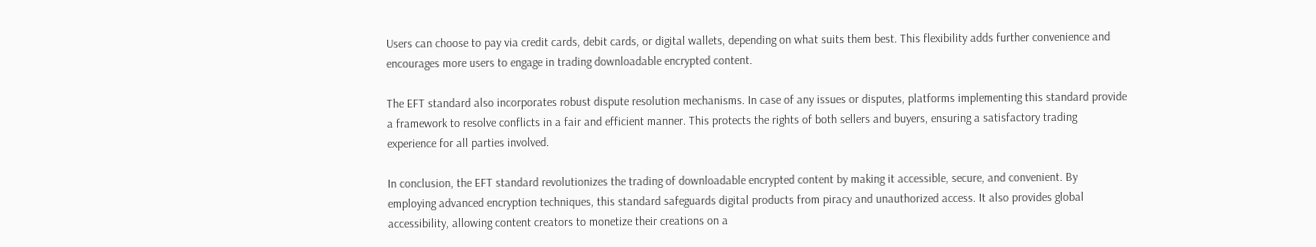Users can choose to pay via credit cards, debit cards, or digital wallets, depending on what suits them best. This flexibility adds further convenience and encourages more users to engage in trading downloadable encrypted content.

The EFT standard also incorporates robust dispute resolution mechanisms. In case of any issues or disputes, platforms implementing this standard provide a framework to resolve conflicts in a fair and efficient manner. This protects the rights of both sellers and buyers, ensuring a satisfactory trading experience for all parties involved.

In conclusion, the EFT standard revolutionizes the trading of downloadable encrypted content by making it accessible, secure, and convenient. By employing advanced encryption techniques, this standard safeguards digital products from piracy and unauthorized access. It also provides global accessibility, allowing content creators to monetize their creations on a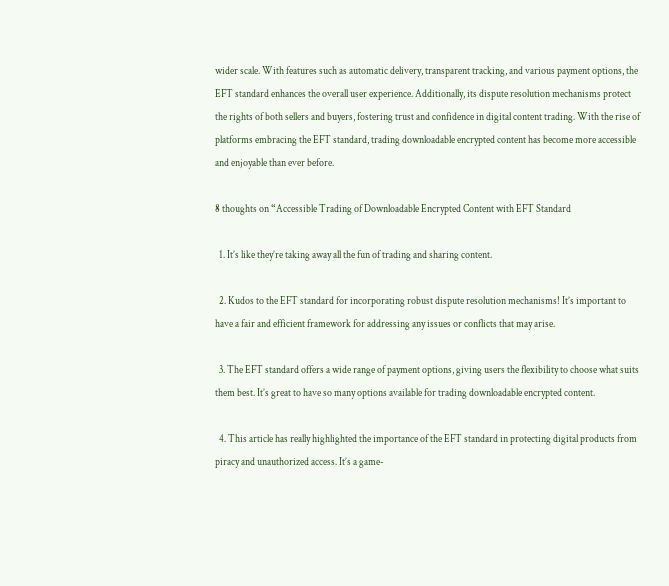wider scale. With features such as automatic delivery, transparent tracking, and various payment options, the EFT standard enhances the overall user experience. Additionally, its dispute resolution mechanisms protect the rights of both sellers and buyers, fostering trust and confidence in digital content trading. With the rise of platforms embracing the EFT standard, trading downloadable encrypted content has become more accessible and enjoyable than ever before.

8 thoughts on “Accessible Trading of Downloadable Encrypted Content with EFT Standard

  1. It’s like they’re taking away all the fun of trading and sharing content.

  2. Kudos to the EFT standard for incorporating robust dispute resolution mechanisms! It’s important to have a fair and efficient framework for addressing any issues or conflicts that may arise.

  3. The EFT standard offers a wide range of payment options, giving users the flexibility to choose what suits them best. It’s great to have so many options available for trading downloadable encrypted content.

  4. This article has really highlighted the importance of the EFT standard in protecting digital products from piracy and unauthorized access. It’s a game-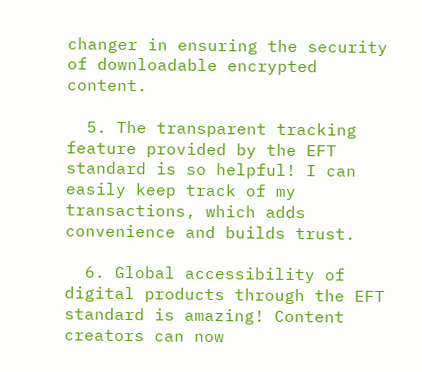changer in ensuring the security of downloadable encrypted content.

  5. The transparent tracking feature provided by the EFT standard is so helpful! I can easily keep track of my transactions, which adds convenience and builds trust.

  6. Global accessibility of digital products through the EFT standard is amazing! Content creators can now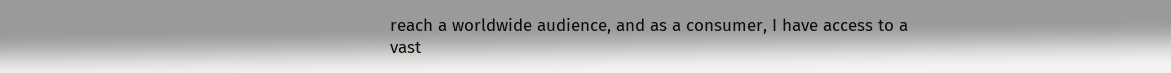reach a worldwide audience, and as a consumer, I have access to a vast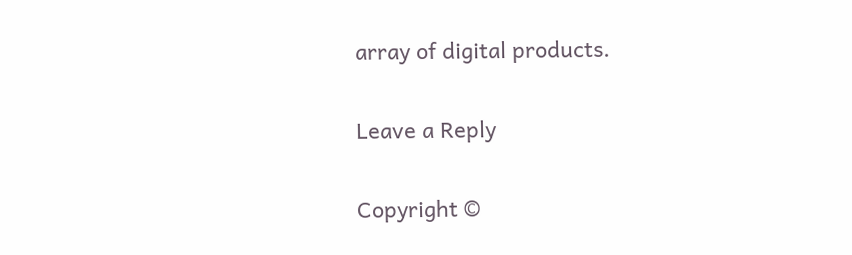array of digital products.

Leave a Reply

Copyright ©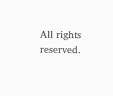All rights reserved.